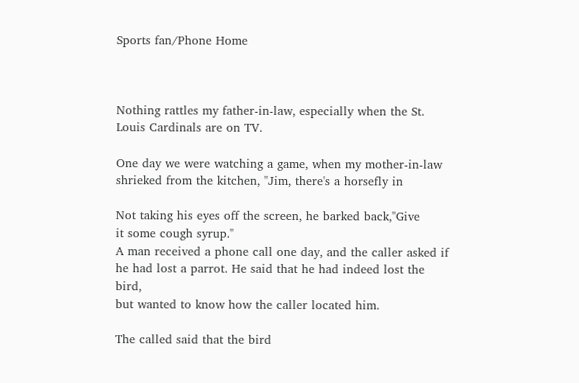Sports fan/Phone Home



Nothing rattles my father-in-law, especially when the St.
Louis Cardinals are on TV.

One day we were watching a game, when my mother-in-law
shrieked from the kitchen, "Jim, there's a horsefly in

Not taking his eyes off the screen, he barked back,"Give
it some cough syrup."
A man received a phone call one day, and the caller asked if
he had lost a parrot. He said that he had indeed lost the bird,
but wanted to know how the caller located him.

The called said that the bird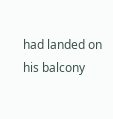had landed on his balcony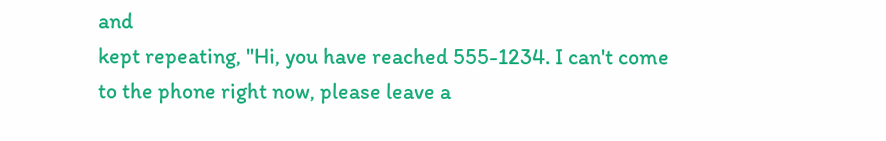and
kept repeating, "Hi, you have reached 555-1234. I can't come
to the phone right now, please leave a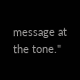message at the tone."